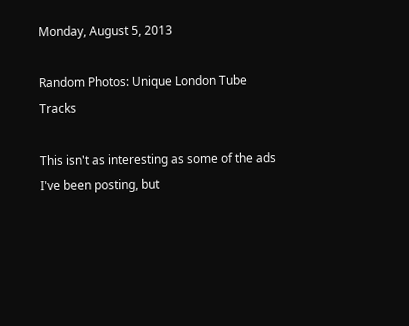Monday, August 5, 2013

Random Photos: Unique London Tube Tracks

This isn't as interesting as some of the ads I've been posting, but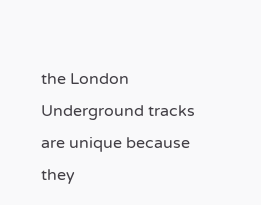the London Underground tracks are unique because they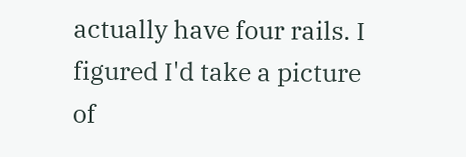actually have four rails. I figured I'd take a picture of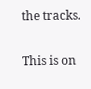the tracks.

This is on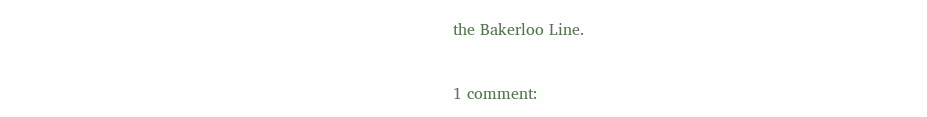the Bakerloo Line.

1 comment: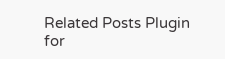Related Posts Plugin for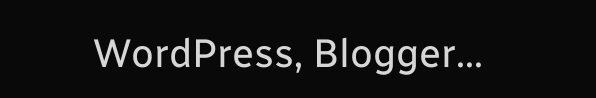WordPress, Blogger...